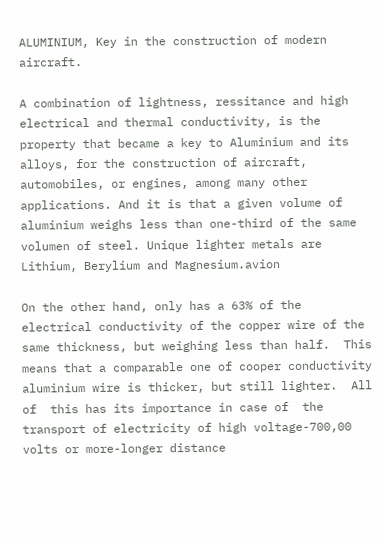ALUMINIUM, Key in the construction of modern aircraft.

A combination of lightness, ressitance and high electrical and thermal conductivity, is the property that became a key to Aluminium and its alloys, for the construction of aircraft,  automobiles, or engines, among many other applications. And it is that a given volume of aluminium weighs less than one-third of the same volumen of steel. Unique lighter metals are Lithium, Berylium and Magnesium.avion

On the other hand, only has a 63% of the electrical conductivity of the copper wire of the same thickness, but weighing less than half.  This means that a comparable one of cooper conductivity aluminium wire is thicker, but still lighter.  All of  this has its importance in case of  the transport of electricity of high voltage-700,00 volts or more-longer distance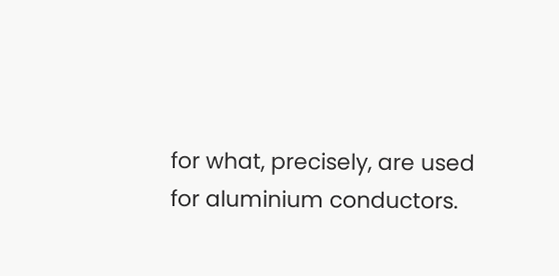for what, precisely, are used for aluminium conductors.